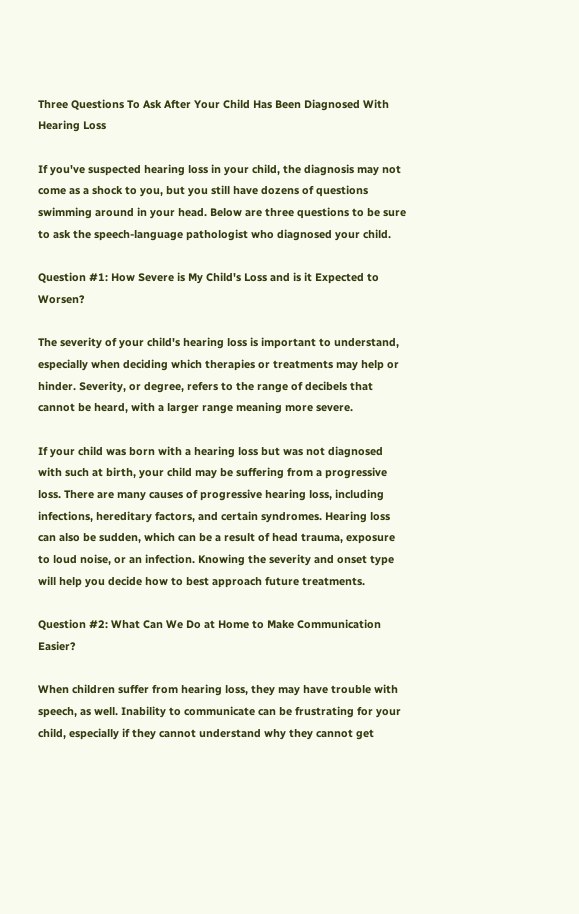Three Questions To Ask After Your Child Has Been Diagnosed With Hearing Loss

If you've suspected hearing loss in your child, the diagnosis may not come as a shock to you, but you still have dozens of questions swimming around in your head. Below are three questions to be sure to ask the speech-language pathologist who diagnosed your child.

Question #1: How Severe is My Child's Loss and is it Expected to Worsen?

The severity of your child's hearing loss is important to understand, especially when deciding which therapies or treatments may help or hinder. Severity, or degree, refers to the range of decibels that cannot be heard, with a larger range meaning more severe.

If your child was born with a hearing loss but was not diagnosed with such at birth, your child may be suffering from a progressive loss. There are many causes of progressive hearing loss, including infections, hereditary factors, and certain syndromes. Hearing loss can also be sudden, which can be a result of head trauma, exposure to loud noise, or an infection. Knowing the severity and onset type will help you decide how to best approach future treatments.

Question #2: What Can We Do at Home to Make Communication Easier?

When children suffer from hearing loss, they may have trouble with speech, as well. Inability to communicate can be frustrating for your child, especially if they cannot understand why they cannot get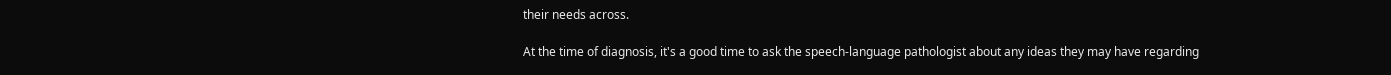their needs across.

At the time of diagnosis, it's a good time to ask the speech-language pathologist about any ideas they may have regarding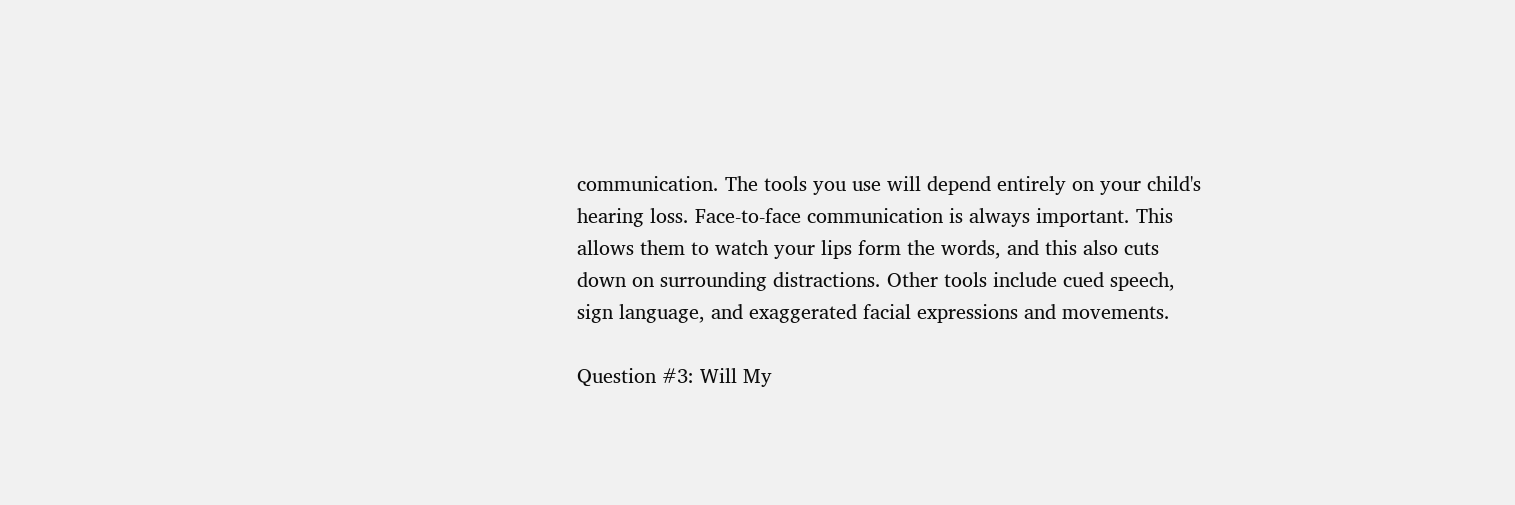communication. The tools you use will depend entirely on your child's hearing loss. Face-to-face communication is always important. This allows them to watch your lips form the words, and this also cuts down on surrounding distractions. Other tools include cued speech, sign language, and exaggerated facial expressions and movements.

Question #3: Will My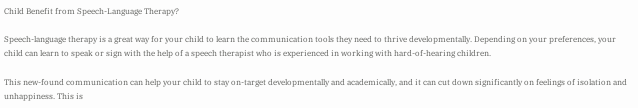Child Benefit from Speech-Language Therapy?

Speech-language therapy is a great way for your child to learn the communication tools they need to thrive developmentally. Depending on your preferences, your child can learn to speak or sign with the help of a speech therapist who is experienced in working with hard-of-hearing children.

This new-found communication can help your child to stay on-target developmentally and academically, and it can cut down significantly on feelings of isolation and unhappiness. This is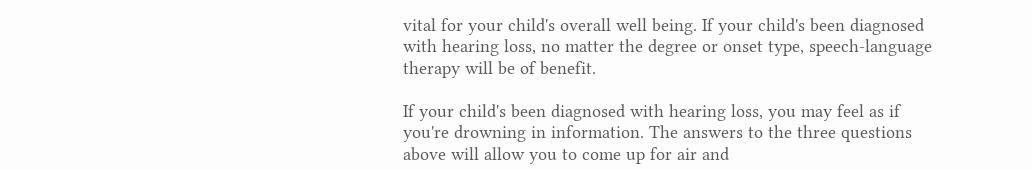vital for your child's overall well being. If your child's been diagnosed with hearing loss, no matter the degree or onset type, speech-language therapy will be of benefit.

If your child's been diagnosed with hearing loss, you may feel as if you're drowning in information. The answers to the three questions above will allow you to come up for air and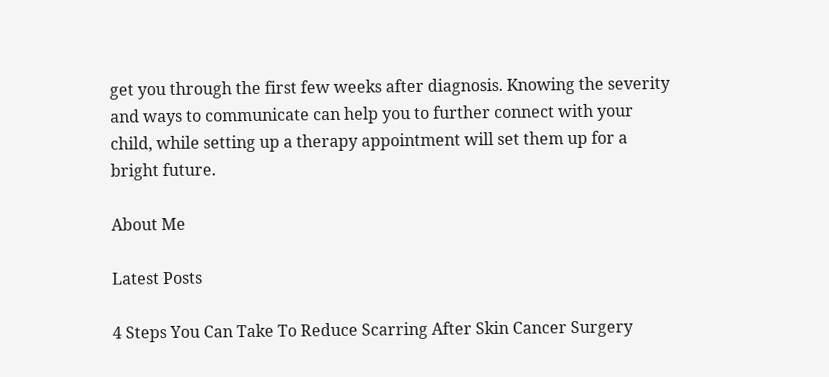get you through the first few weeks after diagnosis. Knowing the severity and ways to communicate can help you to further connect with your child, while setting up a therapy appointment will set them up for a bright future.

About Me

Latest Posts

4 Steps You Can Take To Reduce Scarring After Skin Cancer Surgery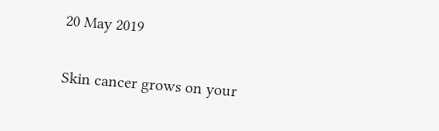20 May 2019

Skin cancer grows on your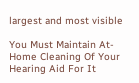largest and most visible

You Must Maintain At-Home Cleaning Of Your Hearing Aid For It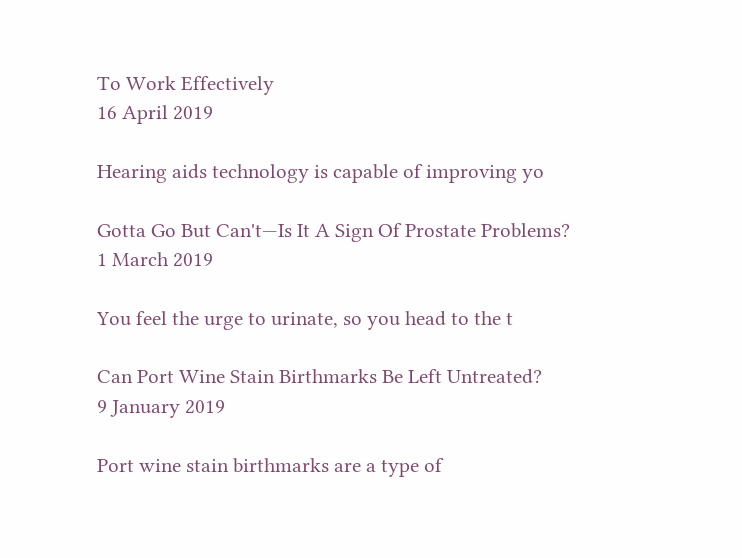To Work Effectively
16 April 2019

Hearing aids technology is capable of improving yo

Gotta Go But Can't—Is It A Sign Of Prostate Problems?
1 March 2019

You feel the urge to urinate, so you head to the t

Can Port Wine Stain Birthmarks Be Left Untreated?
9 January 2019

Port wine stain birthmarks are a type of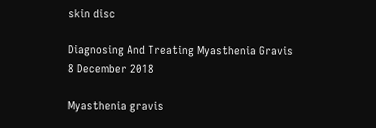skin disc

Diagnosing And Treating Myasthenia Gravis
8 December 2018

Myasthenia gravis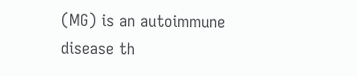(MG) is an autoimmune disease th